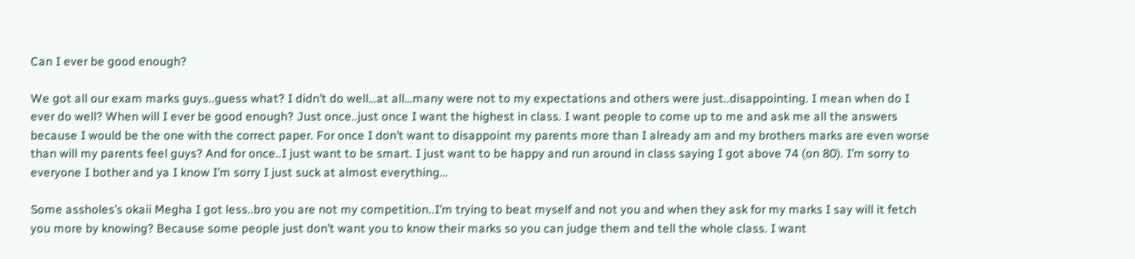Can I ever be good enough?

We got all our exam marks guys..guess what? I didn’t do well…at all…many were not to my expectations and others were just..disappointing. I mean when do I ever do well? When will I ever be good enough? Just once..just once I want the highest in class. I want people to come up to me and ask me all the answers because I would be the one with the correct paper. For once I don’t want to disappoint my parents more than I already am and my brothers marks are even worse than will my parents feel guys? And for once..I just want to be smart. I just want to be happy and run around in class saying I got above 74 (on 80). I’m sorry to everyone I bother and ya I know I’m sorry I just suck at almost everything…

Some assholes’s okaii Megha I got less..bro you are not my competition..I’m trying to beat myself and not you and when they ask for my marks I say will it fetch you more by knowing? Because some people just don’t want you to know their marks so you can judge them and tell the whole class. I want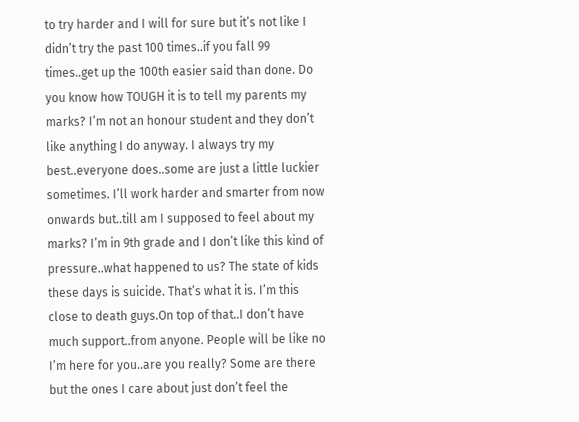to try harder and I will for sure but it’s not like I didn’t try the past 100 times..if you fall 99 times..get up the 100th easier said than done. Do you know how TOUGH it is to tell my parents my marks? I’m not an honour student and they don’t like anything I do anyway. I always try my best..everyone does..some are just a little luckier sometimes. I’ll work harder and smarter from now onwards but..till am I supposed to feel about my marks? I’m in 9th grade and I don’t like this kind of pressure..what happened to us? The state of kids these days is suicide. That’s what it is. I’m this close to death guys.On top of that..I don’t have much support..from anyone. People will be like no I’m here for you..are you really? Some are there but the ones I care about just don’t feel the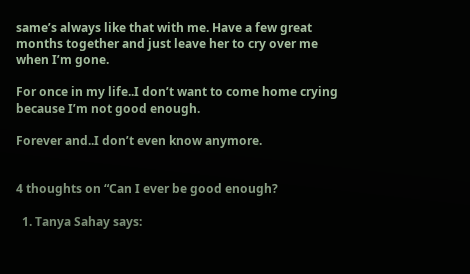same’s always like that with me. Have a few great months together and just leave her to cry over me when I’m gone.

For once in my life..I don’t want to come home crying because I’m not good enough.

Forever and..I don’t even know anymore.


4 thoughts on “Can I ever be good enough?

  1. Tanya Sahay says: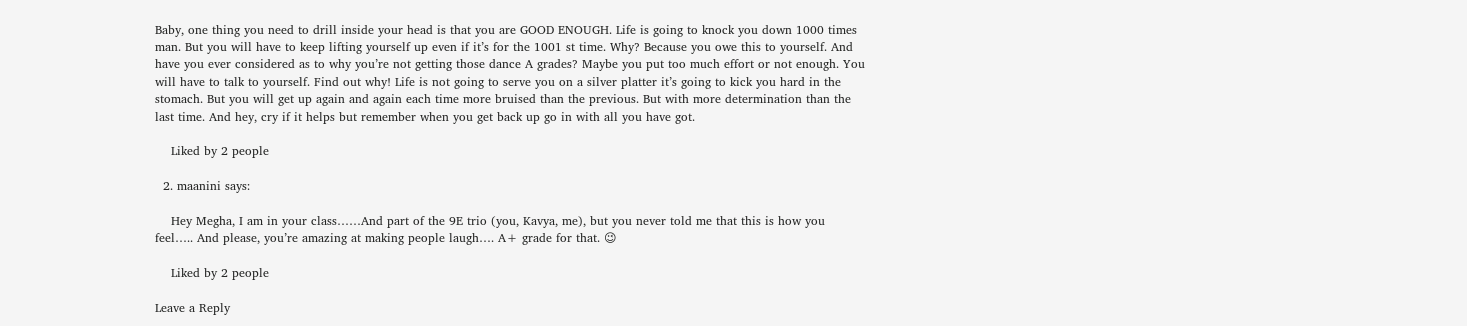Baby, one thing you need to drill inside your head is that you are GOOD ENOUGH. Life is going to knock you down 1000 times man. But you will have to keep lifting yourself up even if it’s for the 1001 st time. Why? Because you owe this to yourself. And have you ever considered as to why you’re not getting those dance A grades? Maybe you put too much effort or not enough. You will have to talk to yourself. Find out why! Life is not going to serve you on a silver platter it’s going to kick you hard in the stomach. But you will get up again and again each time more bruised than the previous. But with more determination than the last time. And hey, cry if it helps but remember when you get back up go in with all you have got.

    Liked by 2 people

  2. maanini says:

    Hey Megha, I am in your class……And part of the 9E trio (you, Kavya, me), but you never told me that this is how you feel….. And please, you’re amazing at making people laugh…. A+ grade for that. 😉

    Liked by 2 people

Leave a Reply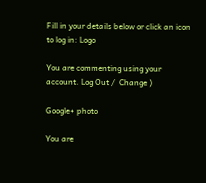Fill in your details below or click an icon to log in: Logo

You are commenting using your account. Log Out /  Change )

Google+ photo

You are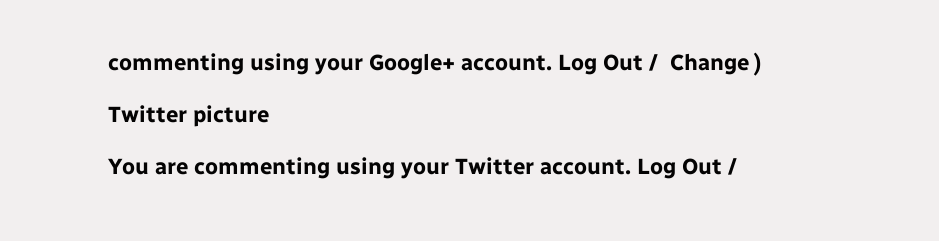commenting using your Google+ account. Log Out /  Change )

Twitter picture

You are commenting using your Twitter account. Log Out /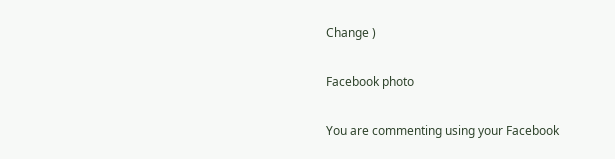Change )

Facebook photo

You are commenting using your Facebook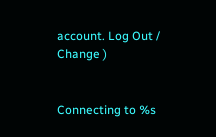account. Log Out /  Change )


Connecting to %s